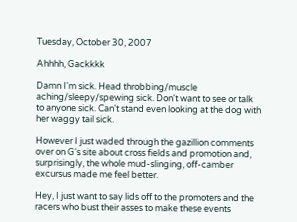Tuesday, October 30, 2007

Ahhhh, Gackkkk

Damn I'm sick. Head throbbing/muscle aching/sleepy/spewing sick. Don't want to see or talk to anyone sick. Can't stand even looking at the dog with her waggy tail sick.

However I just waded through the gazillion comments over on G's site about cross fields and promotion and, surprisingly, the whole mud-slinging, off-camber excursus made me feel better.

Hey, I just want to say lids off to the promoters and the racers who bust their asses to make these events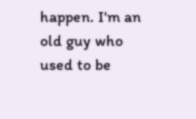happen. I'm an old guy who used to be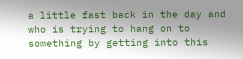a little fast back in the day and who is trying to hang on to something by getting into this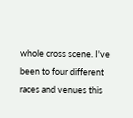whole cross scene. I've been to four different races and venues this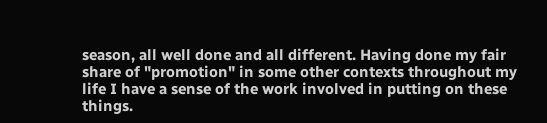season, all well done and all different. Having done my fair share of "promotion" in some other contexts throughout my life I have a sense of the work involved in putting on these things.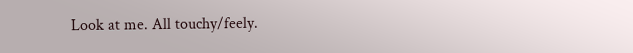Look at me. All touchy/feely.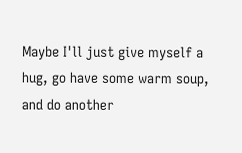Maybe I'll just give myself a hug, go have some warm soup, and do another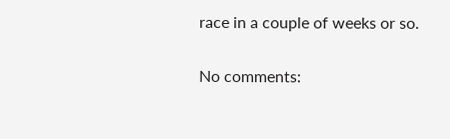race in a couple of weeks or so.

No comments: